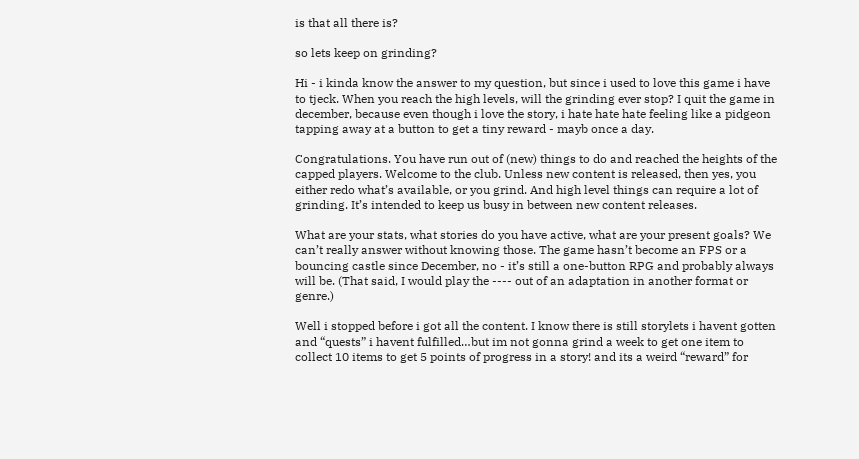is that all there is?

so lets keep on grinding?

Hi - i kinda know the answer to my question, but since i used to love this game i have to tjeck. When you reach the high levels, will the grinding ever stop? I quit the game in december, because even though i love the story, i hate hate hate feeling like a pidgeon tapping away at a button to get a tiny reward - mayb once a day.

Congratulations. You have run out of (new) things to do and reached the heights of the capped players. Welcome to the club. Unless new content is released, then yes, you either redo what’s available, or you grind. And high level things can require a lot of grinding. It’s intended to keep us busy in between new content releases.

What are your stats, what stories do you have active, what are your present goals? We can’t really answer without knowing those. The game hasn’t become an FPS or a bouncing castle since December, no - it’s still a one-button RPG and probably always will be. (That said, I would play the ---- out of an adaptation in another format or genre.)

Well i stopped before i got all the content. I know there is still storylets i havent gotten and “quests” i havent fulfilled…but im not gonna grind a week to get one item to collect 10 items to get 5 points of progress in a story! and its a weird “reward” for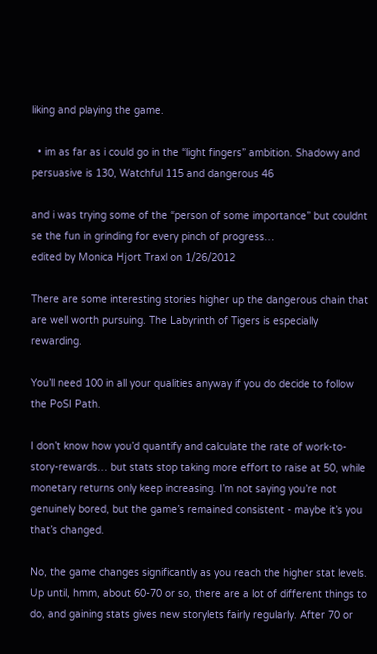liking and playing the game.

  • im as far as i could go in the “light fingers” ambition. Shadowy and persuasive is 130, Watchful 115 and dangerous 46

and i was trying some of the “person of some importance” but couldnt se the fun in grinding for every pinch of progress…
edited by Monica Hjort Traxl on 1/26/2012

There are some interesting stories higher up the dangerous chain that are well worth pursuing. The Labyrinth of Tigers is especially rewarding.

You’ll need 100 in all your qualities anyway if you do decide to follow the PoSI Path.

I don’t know how you’d quantify and calculate the rate of work-to-story-rewards… but stats stop taking more effort to raise at 50, while monetary returns only keep increasing. I’m not saying you’re not genuinely bored, but the game’s remained consistent - maybe it’s you that’s changed.

No, the game changes significantly as you reach the higher stat levels. Up until, hmm, about 60-70 or so, there are a lot of different things to do, and gaining stats gives new storylets fairly regularly. After 70 or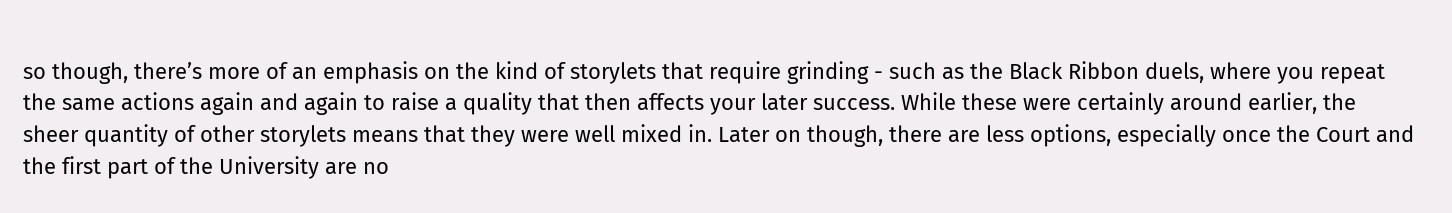so though, there’s more of an emphasis on the kind of storylets that require grinding - such as the Black Ribbon duels, where you repeat the same actions again and again to raise a quality that then affects your later success. While these were certainly around earlier, the sheer quantity of other storylets means that they were well mixed in. Later on though, there are less options, especially once the Court and the first part of the University are no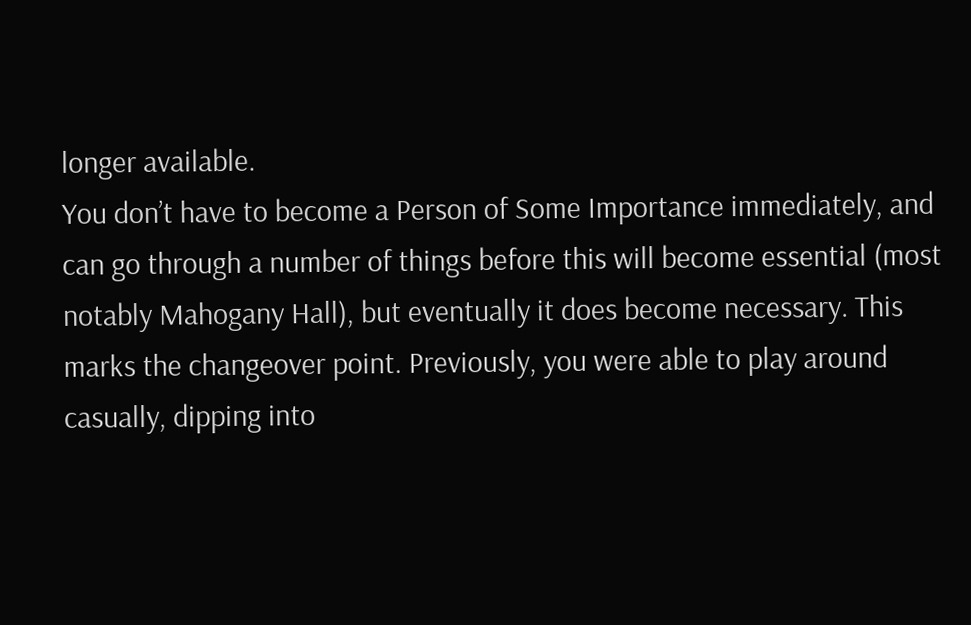longer available.
You don’t have to become a Person of Some Importance immediately, and can go through a number of things before this will become essential (most notably Mahogany Hall), but eventually it does become necessary. This marks the changeover point. Previously, you were able to play around casually, dipping into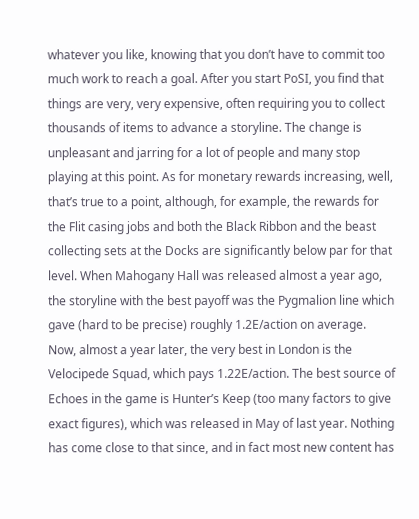whatever you like, knowing that you don’t have to commit too much work to reach a goal. After you start PoSI, you find that things are very, very expensive, often requiring you to collect thousands of items to advance a storyline. The change is unpleasant and jarring for a lot of people and many stop playing at this point. As for monetary rewards increasing, well, that’s true to a point, although, for example, the rewards for the Flit casing jobs and both the Black Ribbon and the beast collecting sets at the Docks are significantly below par for that level. When Mahogany Hall was released almost a year ago, the storyline with the best payoff was the Pygmalion line which gave (hard to be precise) roughly 1.2E/action on average. Now, almost a year later, the very best in London is the Velocipede Squad, which pays 1.22E/action. The best source of Echoes in the game is Hunter’s Keep (too many factors to give exact figures), which was released in May of last year. Nothing has come close to that since, and in fact most new content has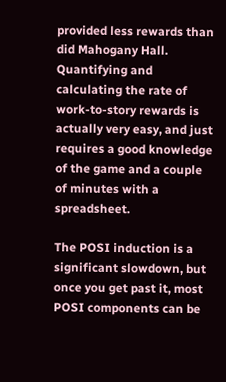provided less rewards than did Mahogany Hall.
Quantifying and calculating the rate of work-to-story rewards is actually very easy, and just requires a good knowledge of the game and a couple of minutes with a spreadsheet.

The POSI induction is a significant slowdown, but once you get past it, most POSI components can be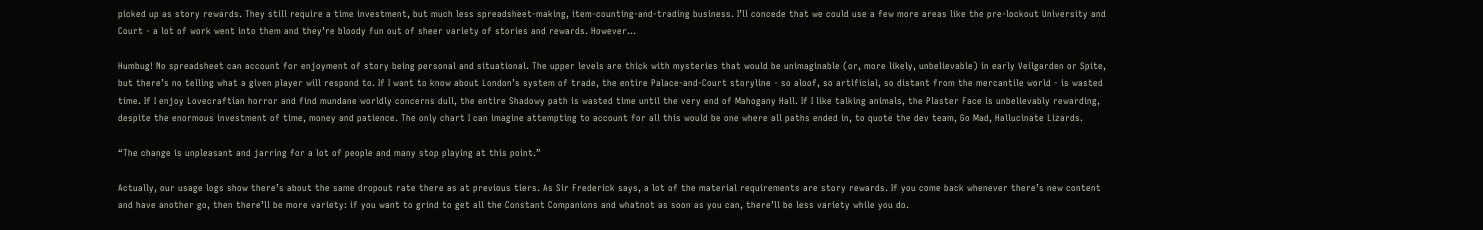picked up as story rewards. They still require a time investment, but much less spreadsheet-making, item-counting-and-trading business. I’ll concede that we could use a few more areas like the pre-lockout University and Court - a lot of work went into them and they’re bloody fun out of sheer variety of stories and rewards. However…

Humbug! No spreadsheet can account for enjoyment of story being personal and situational. The upper levels are thick with mysteries that would be unimaginable (or, more likely, unbelievable) in early Veilgarden or Spite, but there’s no telling what a given player will respond to. If I want to know about London’s system of trade, the entire Palace-and-Court storyline - so aloof, so artificial, so distant from the mercantile world - is wasted time. If I enjoy Lovecraftian horror and find mundane worldly concerns dull, the entire Shadowy path is wasted time until the very end of Mahogany Hall. If I like talking animals, the Plaster Face is unbelievably rewarding, despite the enormous investment of time, money and patience. The only chart I can imagine attempting to account for all this would be one where all paths ended in, to quote the dev team, Go Mad, Hallucinate Lizards.

“The change is unpleasant and jarring for a lot of people and many stop playing at this point.”

Actually, our usage logs show there’s about the same dropout rate there as at previous tiers. As Sir Frederick says, a lot of the material requirements are story rewards. If you come back whenever there’s new content and have another go, then there’ll be more variety: if you want to grind to get all the Constant Companions and whatnot as soon as you can, there’ll be less variety while you do.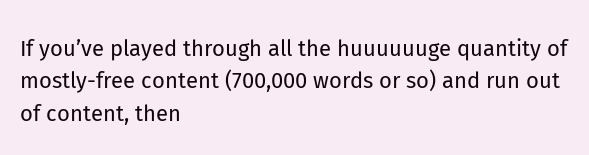If you’ve played through all the huuuuuuge quantity of mostly-free content (700,000 words or so) and run out of content, then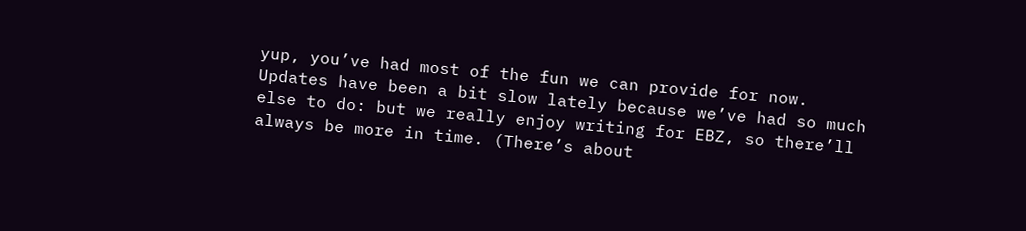yup, you’ve had most of the fun we can provide for now. Updates have been a bit slow lately because we’ve had so much else to do: but we really enjoy writing for EBZ, so there’ll always be more in time. (There’s about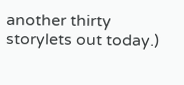another thirty storylets out today.)